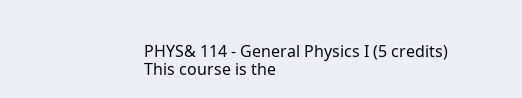PHYS& 114 - General Physics I (5 credits)
This course is the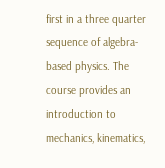first in a three quarter sequence of algebra-based physics. The course provides an introduction to mechanics, kinematics,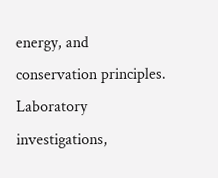energy, and conservation principles. Laboratory investigations,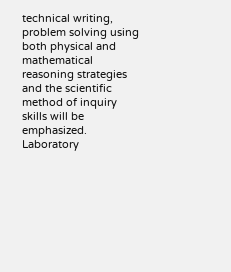technical writing, problem solving using both physical and mathematical reasoning strategies and the scientific method of inquiry skills will be emphasized. Laboratory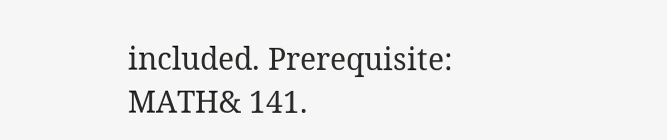included. Prerequisite: MATH& 141.